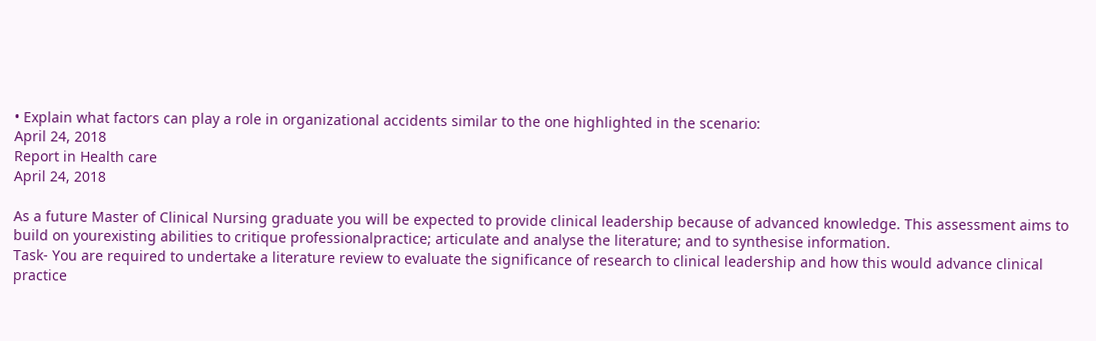• Explain what factors can play a role in organizational accidents similar to the one highlighted in the scenario:
April 24, 2018
Report in Health care
April 24, 2018

As a future Master of Clinical Nursing graduate you will be expected to provide clinical leadership because of advanced knowledge. This assessment aims to build on yourexisting abilities to critique professionalpractice; articulate and analyse the literature; and to synthesise information.
Task- You are required to undertake a literature review to evaluate the significance of research to clinical leadership and how this would advance clinical practice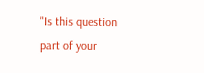"Is this question part of your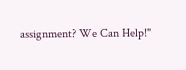assignment? We Can Help!"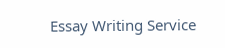Essay Writing Service